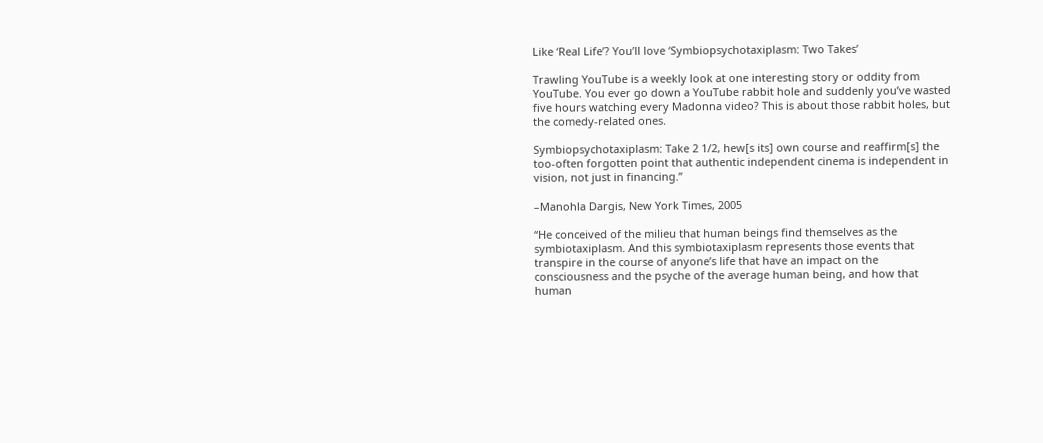Like ‘Real Life’? You’ll love ‘Symbiopsychotaxiplasm: Two Takes’

Trawling YouTube is a weekly look at one interesting story or oddity from YouTube. You ever go down a YouTube rabbit hole and suddenly you’ve wasted five hours watching every Madonna video? This is about those rabbit holes, but the comedy-related ones.

Symbiopsychotaxiplasm: Take 2 1/2, hew[s its] own course and reaffirm[s] the too-often forgotten point that authentic independent cinema is independent in vision, not just in financing.”

–Manohla Dargis, New York Times, 2005

“He conceived of the milieu that human beings find themselves as the symbiotaxiplasm. And this symbiotaxiplasm represents those events that transpire in the course of anyone’s life that have an impact on the consciousness and the psyche of the average human being, and how that human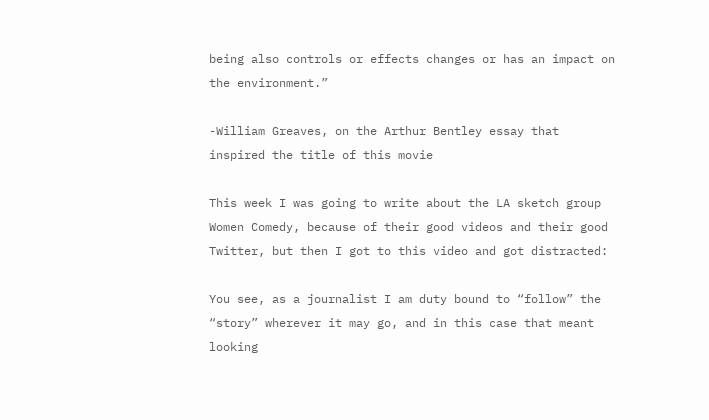being also controls or effects changes or has an impact on the environment.”

-William Greaves, on the Arthur Bentley essay that inspired the title of this movie

This week I was going to write about the LA sketch group Women Comedy, because of their good videos and their good Twitter, but then I got to this video and got distracted:

You see, as a journalist I am duty bound to “follow” the “story” wherever it may go, and in this case that meant looking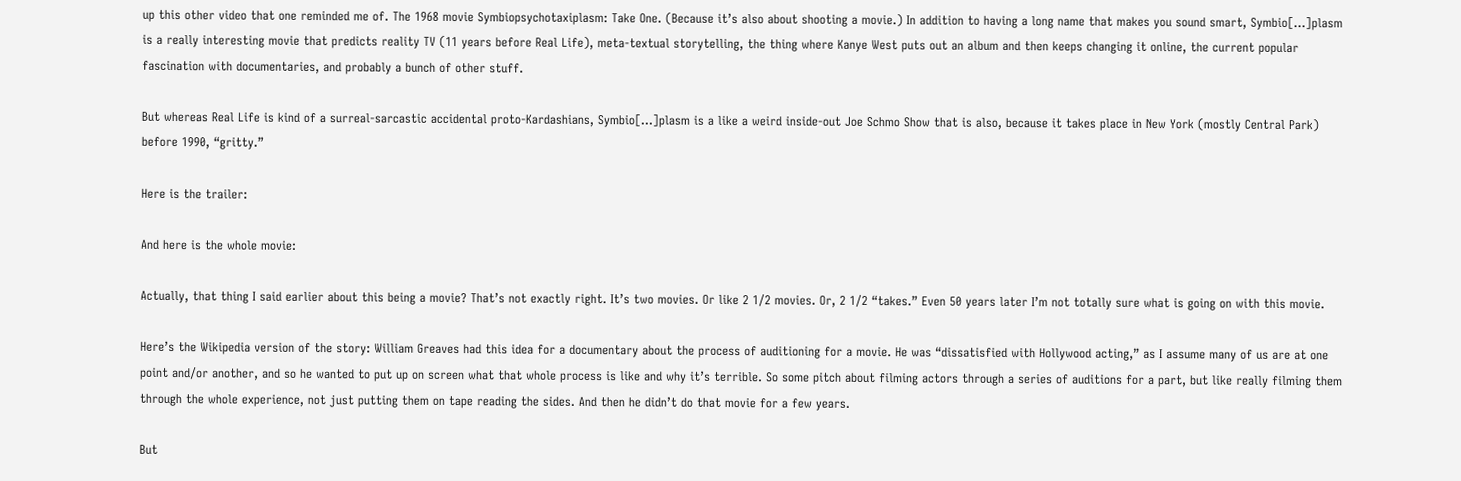up this other video that one reminded me of. The 1968 movie Symbiopsychotaxiplasm: Take One. (Because it’s also about shooting a movie.) In addition to having a long name that makes you sound smart, Symbio[…]plasm is a really interesting movie that predicts reality TV (11 years before Real Life), meta-textual storytelling, the thing where Kanye West puts out an album and then keeps changing it online, the current popular fascination with documentaries, and probably a bunch of other stuff.

But whereas Real Life is kind of a surreal-sarcastic accidental proto-Kardashians, Symbio[…]plasm is a like a weird inside-out Joe Schmo Show that is also, because it takes place in New York (mostly Central Park) before 1990, “gritty.”

Here is the trailer:

And here is the whole movie:

Actually, that thing I said earlier about this being a movie? That’s not exactly right. It’s two movies. Or like 2 1/2 movies. Or, 2 1/2 “takes.” Even 50 years later I’m not totally sure what is going on with this movie.

Here’s the Wikipedia version of the story: William Greaves had this idea for a documentary about the process of auditioning for a movie. He was “dissatisfied with Hollywood acting,” as I assume many of us are at one point and/or another, and so he wanted to put up on screen what that whole process is like and why it’s terrible. So some pitch about filming actors through a series of auditions for a part, but like really filming them through the whole experience, not just putting them on tape reading the sides. And then he didn’t do that movie for a few years.

But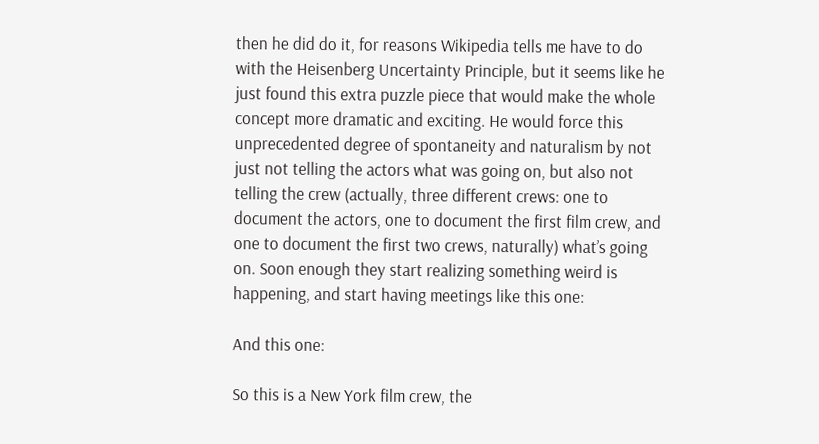then he did do it, for reasons Wikipedia tells me have to do with the Heisenberg Uncertainty Principle, but it seems like he just found this extra puzzle piece that would make the whole concept more dramatic and exciting. He would force this unprecedented degree of spontaneity and naturalism by not just not telling the actors what was going on, but also not telling the crew (actually, three different crews: one to document the actors, one to document the first film crew, and one to document the first two crews, naturally) what’s going on. Soon enough they start realizing something weird is happening, and start having meetings like this one:

And this one:

So this is a New York film crew, the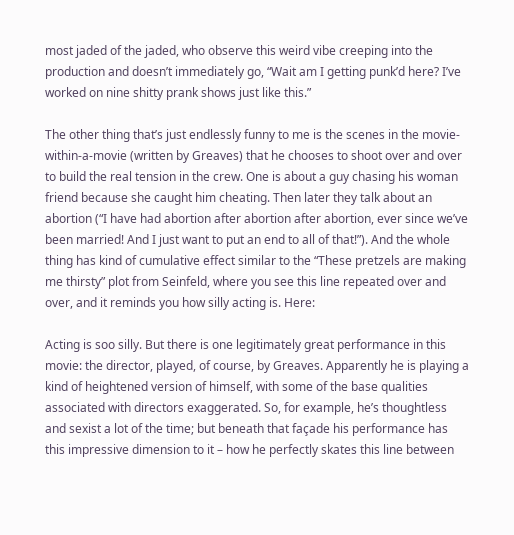most jaded of the jaded, who observe this weird vibe creeping into the production and doesn’t immediately go, “Wait am I getting punk’d here? I’ve worked on nine shitty prank shows just like this.”

The other thing that’s just endlessly funny to me is the scenes in the movie-within-a-movie (written by Greaves) that he chooses to shoot over and over to build the real tension in the crew. One is about a guy chasing his woman friend because she caught him cheating. Then later they talk about an abortion (“I have had abortion after abortion after abortion, ever since we’ve been married! And I just want to put an end to all of that!”). And the whole thing has kind of cumulative effect similar to the “These pretzels are making me thirsty” plot from Seinfeld, where you see this line repeated over and over, and it reminds you how silly acting is. Here:

Acting is soo silly. But there is one legitimately great performance in this movie: the director, played, of course, by Greaves. Apparently he is playing a kind of heightened version of himself, with some of the base qualities associated with directors exaggerated. So, for example, he’s thoughtless and sexist a lot of the time; but beneath that façade his performance has this impressive dimension to it – how he perfectly skates this line between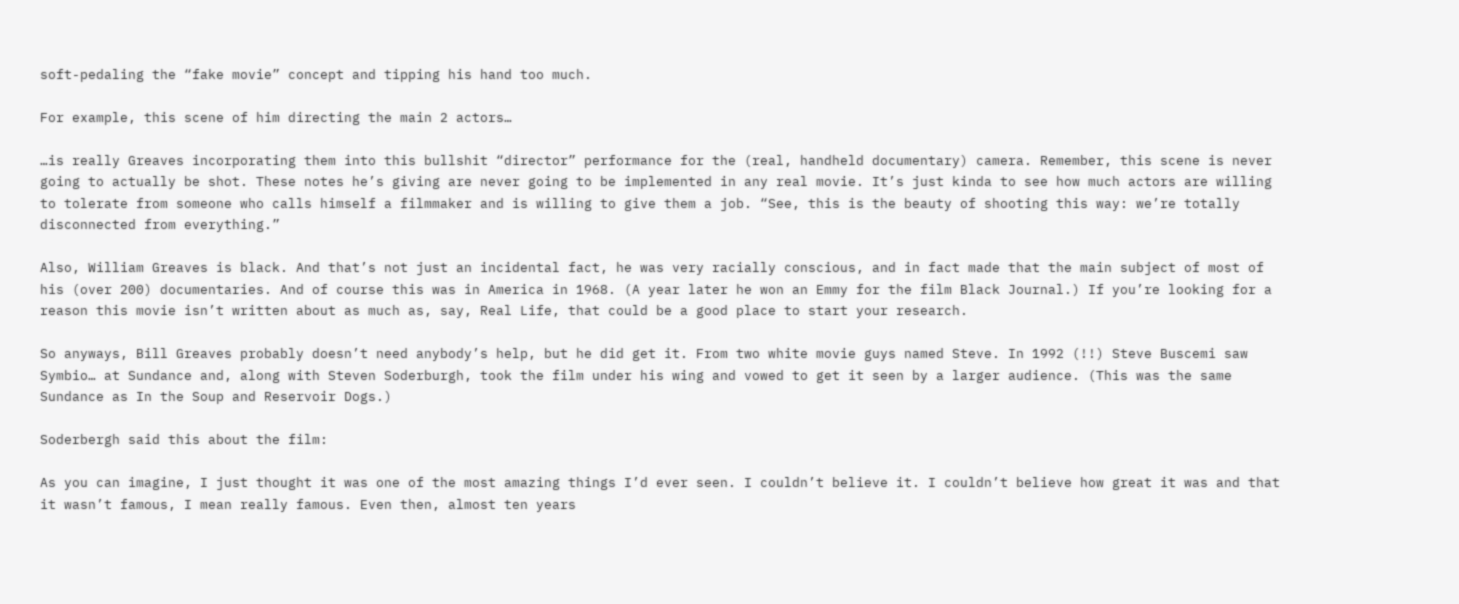soft-pedaling the “fake movie” concept and tipping his hand too much.

For example, this scene of him directing the main 2 actors…

…is really Greaves incorporating them into this bullshit “director” performance for the (real, handheld documentary) camera. Remember, this scene is never going to actually be shot. These notes he’s giving are never going to be implemented in any real movie. It’s just kinda to see how much actors are willing to tolerate from someone who calls himself a filmmaker and is willing to give them a job. “See, this is the beauty of shooting this way: we’re totally disconnected from everything.”

Also, William Greaves is black. And that’s not just an incidental fact, he was very racially conscious, and in fact made that the main subject of most of his (over 200) documentaries. And of course this was in America in 1968. (A year later he won an Emmy for the film Black Journal.) If you’re looking for a reason this movie isn’t written about as much as, say, Real Life, that could be a good place to start your research.

So anyways, Bill Greaves probably doesn’t need anybody’s help, but he did get it. From two white movie guys named Steve. In 1992 (!!) Steve Buscemi saw Symbio… at Sundance and, along with Steven Soderburgh, took the film under his wing and vowed to get it seen by a larger audience. (This was the same Sundance as In the Soup and Reservoir Dogs.)

Soderbergh said this about the film:

As you can imagine, I just thought it was one of the most amazing things I’d ever seen. I couldn’t believe it. I couldn’t believe how great it was and that it wasn’t famous, I mean really famous. Even then, almost ten years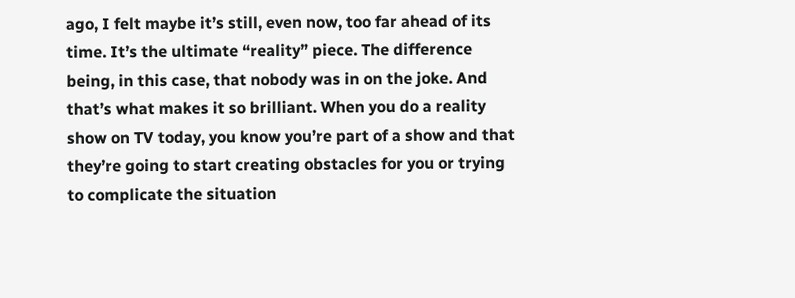ago, I felt maybe it’s still, even now, too far ahead of its time. It’s the ultimate “reality” piece. The difference being, in this case, that nobody was in on the joke. And that’s what makes it so brilliant. When you do a reality show on TV today, you know you’re part of a show and that they’re going to start creating obstacles for you or trying to complicate the situation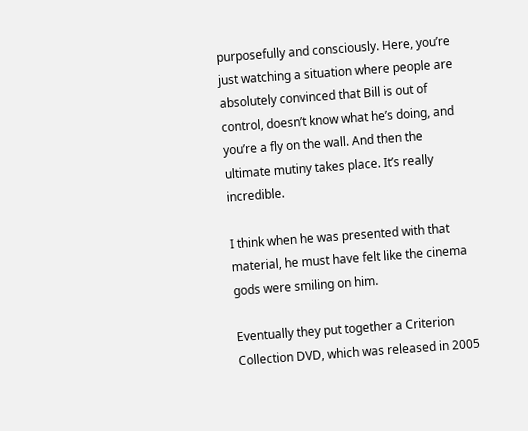purposefully and consciously. Here, you’re just watching a situation where people are absolutely convinced that Bill is out of control, doesn’t know what he’s doing, and you’re a fly on the wall. And then the ultimate mutiny takes place. It’s really incredible.

I think when he was presented with that material, he must have felt like the cinema gods were smiling on him.

Eventually they put together a Criterion Collection DVD, which was released in 2005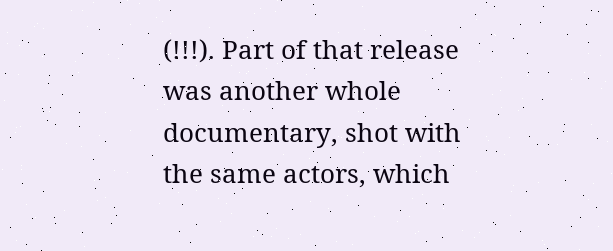(!!!). Part of that release was another whole documentary, shot with the same actors, which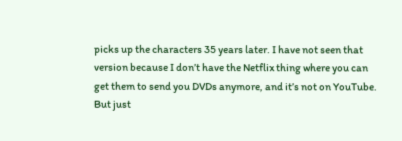picks up the characters 35 years later. I have not seen that version because I don’t have the Netflix thing where you can get them to send you DVDs anymore, and it’s not on YouTube. But just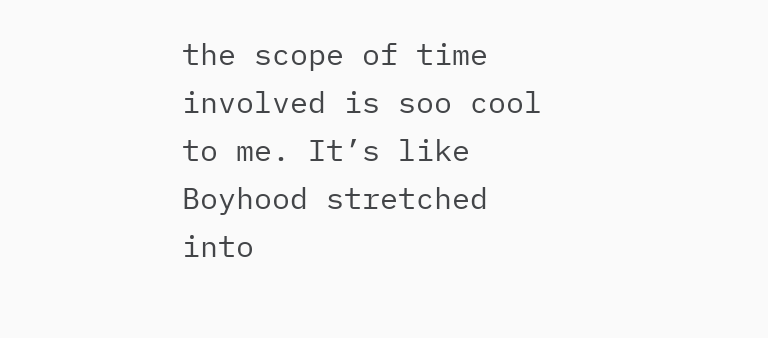the scope of time involved is soo cool to me. It’s like Boyhood stretched into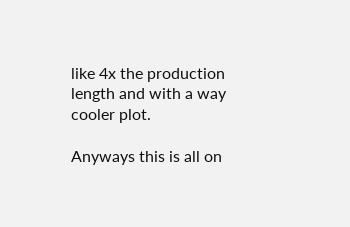like 4x the production length and with a way cooler plot.

Anyways this is all on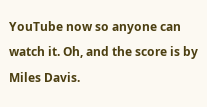YouTube now so anyone can watch it. Oh, and the score is by Miles Davis.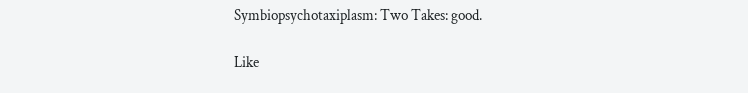Symbiopsychotaxiplasm: Two Takes: good.

Like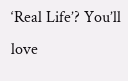‘Real Life’? You’ll love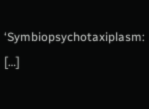‘Symbiopsychotaxiplasm: […]